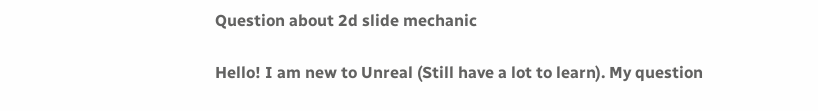Question about 2d slide mechanic

Hello! I am new to Unreal (Still have a lot to learn). My question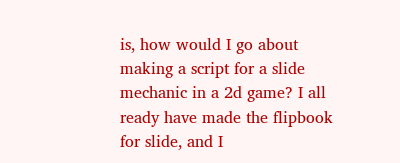is, how would I go about making a script for a slide mechanic in a 2d game? I all ready have made the flipbook for slide, and I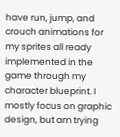have run, jump, and crouch animations for my sprites all ready implemented in the game through my character blueprint. I mostly focus on graphic design, but am trying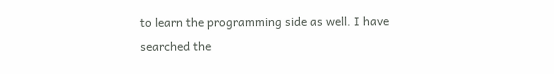to learn the programming side as well. I have searched the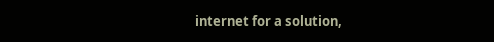internet for a solution,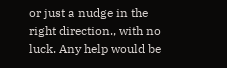or just a nudge in the right direction., with no luck. Any help would be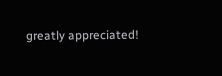greatly appreciated!